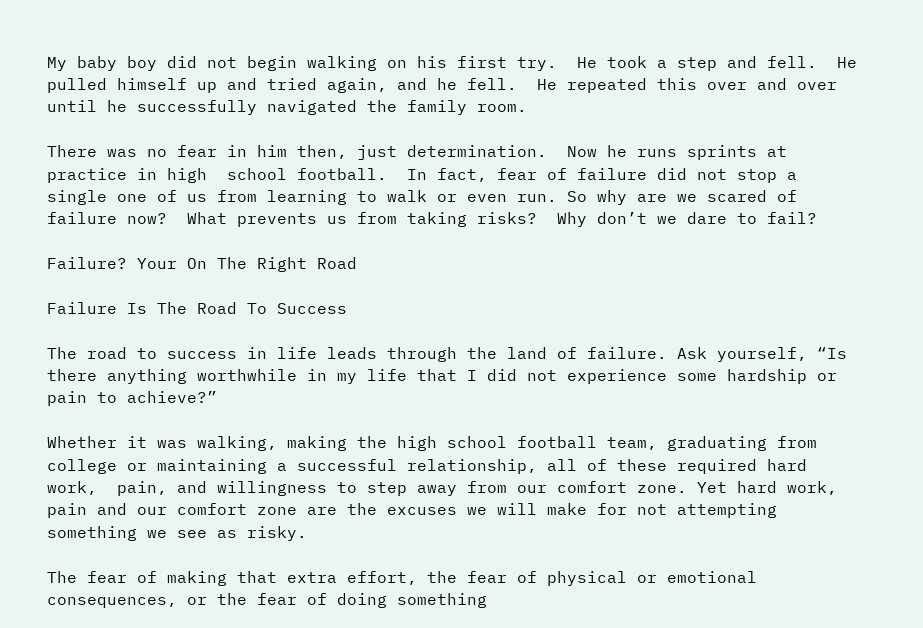My baby boy did not begin walking on his first try.  He took a step and fell.  He pulled himself up and tried again, and he fell.  He repeated this over and over until he successfully navigated the family room.

There was no fear in him then, just determination.  Now he runs sprints at practice in high  school football.  In fact, fear of failure did not stop a single one of us from learning to walk or even run. So why are we scared of failure now?  What prevents us from taking risks?  Why don’t we dare to fail?

Failure? Your On The Right Road

Failure Is The Road To Success

The road to success in life leads through the land of failure. Ask yourself, “Is there anything worthwhile in my life that I did not experience some hardship or pain to achieve?”

Whether it was walking, making the high school football team, graduating from college or maintaining a successful relationship, all of these required hard work,  pain, and willingness to step away from our comfort zone. Yet hard work, pain and our comfort zone are the excuses we will make for not attempting something we see as risky.

The fear of making that extra effort, the fear of physical or emotional consequences, or the fear of doing something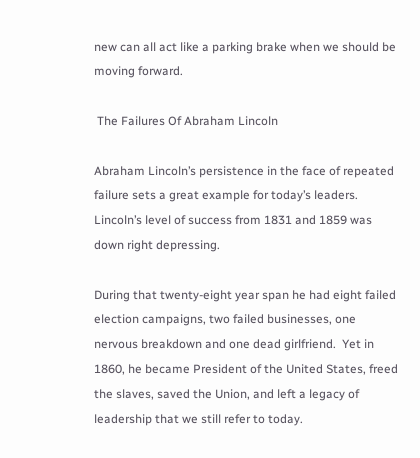new can all act like a parking brake when we should be moving forward.

 The Failures Of Abraham Lincoln

Abraham Lincoln’s persistence in the face of repeated failure sets a great example for today’s leaders.  Lincoln’s level of success from 1831 and 1859 was down right depressing.

During that twenty-eight year span he had eight failed election campaigns, two failed businesses, one nervous breakdown and one dead girlfriend.  Yet in 1860, he became President of the United States, freed the slaves, saved the Union, and left a legacy of leadership that we still refer to today.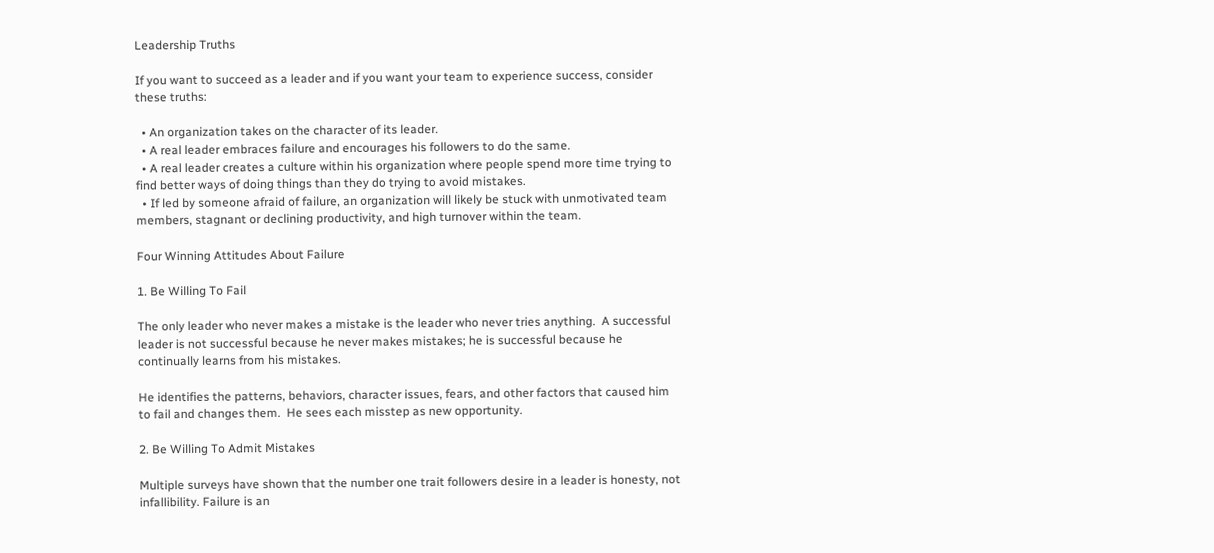Leadership Truths

If you want to succeed as a leader and if you want your team to experience success, consider these truths:

  • An organization takes on the character of its leader.
  • A real leader embraces failure and encourages his followers to do the same.
  • A real leader creates a culture within his organization where people spend more time trying to find better ways of doing things than they do trying to avoid mistakes.
  • If led by someone afraid of failure, an organization will likely be stuck with unmotivated team members, stagnant or declining productivity, and high turnover within the team.

Four Winning Attitudes About Failure

1. Be Willing To Fail

The only leader who never makes a mistake is the leader who never tries anything.  A successful leader is not successful because he never makes mistakes; he is successful because he continually learns from his mistakes.

He identifies the patterns, behaviors, character issues, fears, and other factors that caused him to fail and changes them.  He sees each misstep as new opportunity.

2. Be Willing To Admit Mistakes

Multiple surveys have shown that the number one trait followers desire in a leader is honesty, not infallibility. Failure is an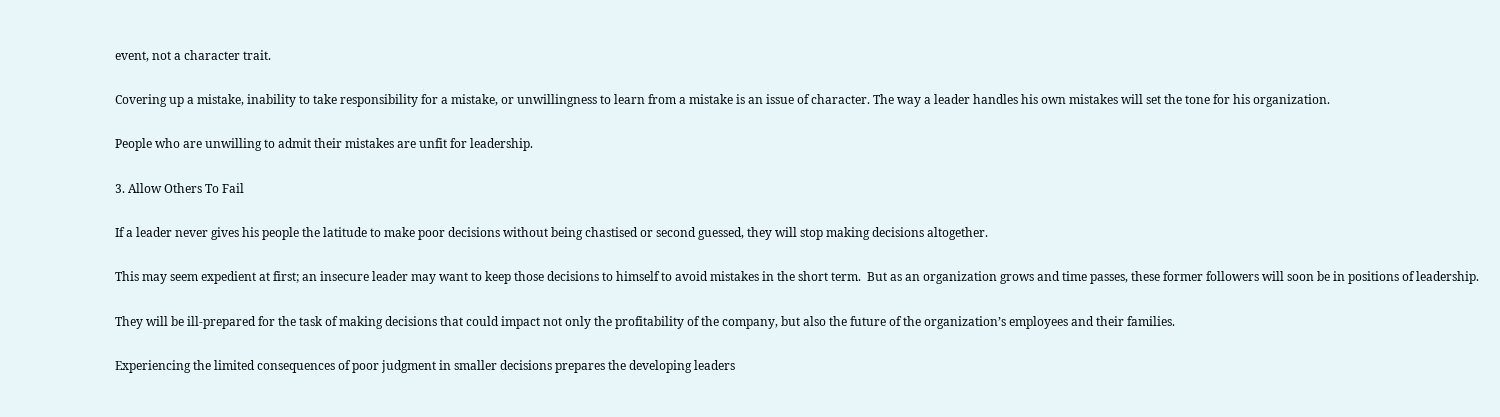event, not a character trait.

Covering up a mistake, inability to take responsibility for a mistake, or unwillingness to learn from a mistake is an issue of character. The way a leader handles his own mistakes will set the tone for his organization.

People who are unwilling to admit their mistakes are unfit for leadership.

3. Allow Others To Fail

If a leader never gives his people the latitude to make poor decisions without being chastised or second guessed, they will stop making decisions altogether.

This may seem expedient at first; an insecure leader may want to keep those decisions to himself to avoid mistakes in the short term.  But as an organization grows and time passes, these former followers will soon be in positions of leadership.

They will be ill-prepared for the task of making decisions that could impact not only the profitability of the company, but also the future of the organization’s employees and their families.

Experiencing the limited consequences of poor judgment in smaller decisions prepares the developing leaders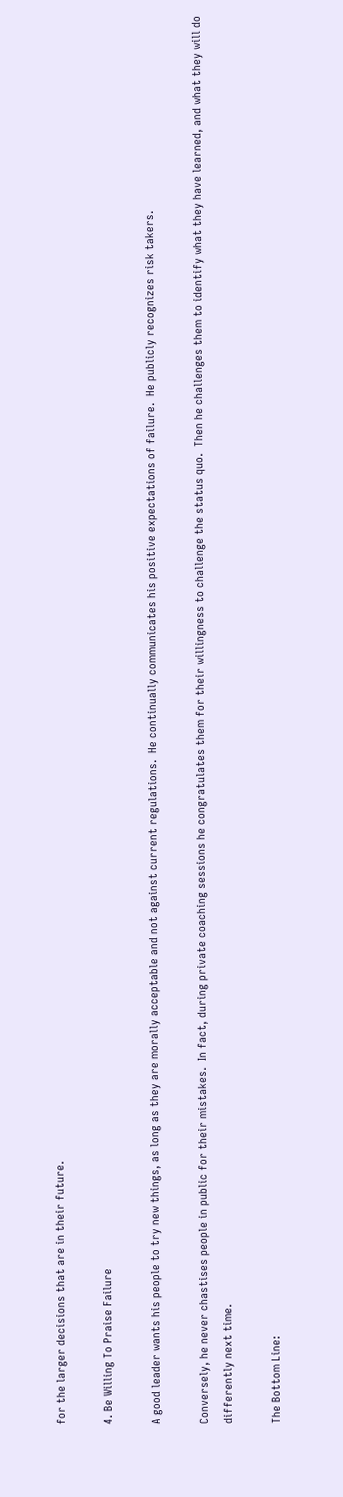for the larger decisions that are in their future.

4. Be Willing To Praise Failure

A good leader wants his people to try new things, as long as they are morally acceptable and not against current regulations.  He continually communicates his positive expectations of failure.  He publicly recognizes risk takers.

Conversely, he never chastises people in public for their mistakes.  In fact, during private coaching sessions he congratulates them for their willingness to challenge the status quo.  Then he challenges them to identify what they have learned, and what they will do differently next time.

The Bottom Line: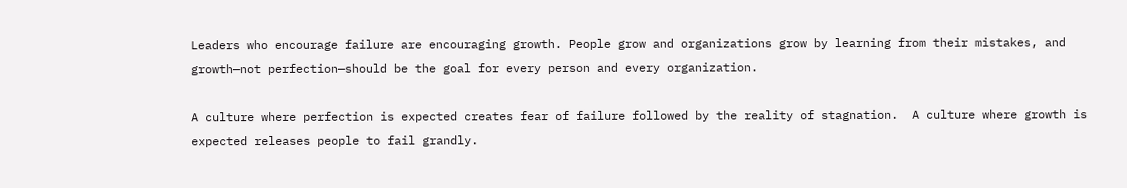Leaders who encourage failure are encouraging growth. People grow and organizations grow by learning from their mistakes, and growth—not perfection—should be the goal for every person and every organization.

A culture where perfection is expected creates fear of failure followed by the reality of stagnation.  A culture where growth is expected releases people to fail grandly.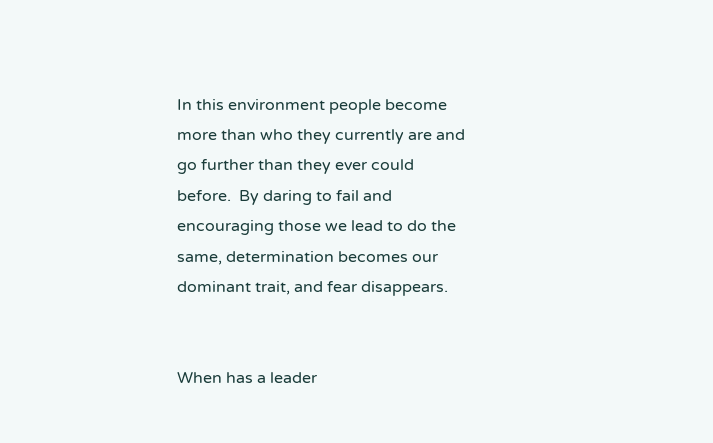In this environment people become more than who they currently are and go further than they ever could before.  By daring to fail and encouraging those we lead to do the same, determination becomes our dominant trait, and fear disappears.


When has a leader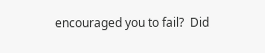encouraged you to fail?  Did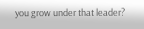you grow under that leader?